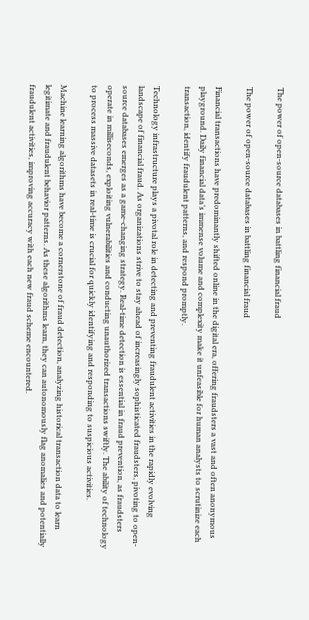The power of open-source databases in battling financial fraud

The power of open-source databases in battling financial fraud

Financial transactions have predominantly shifted online in the digital era, offering fraudsters a vast and often anonymous playground. Daily financial data’s immense volume and complexity make it unfeasible for human analysts to scrutinize each transaction, identify fraudulent patterns, and respond promptly.

Technology infrastructure plays a pivotal role in detecting and preventing fraudulent activities in the rapidly evolving landscape of financial fraud. As organizations strive to stay ahead of increasingly sophisticated fraudsters, pivoting to open-source databases emerges as a game-changing strategy. Real-time detection is essential in fraud prevention, as fraudsters operate in milliseconds, exploiting vulnerabilities and conducting unauthorized transactions swiftly. The ability of technology to process massive datasets in real-time is crucial for quickly identifying and responding to suspicious activities.

Machine learning algorithms have become a cornerstone of fraud detection, analyzing historical transaction data to learn legitimate and fraudulent behavior patterns. As these algorithms learn, they can autonomously flag anomalies and potentially fraudulent activities, improving accuracy with each new fraud scheme encountered.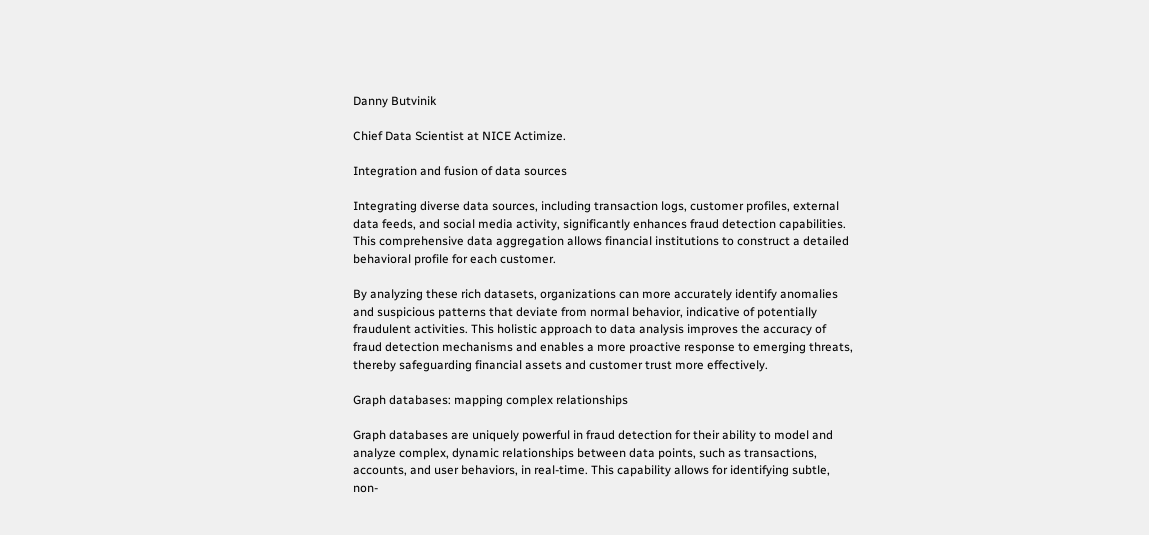Danny Butvinik

Chief Data Scientist at NICE Actimize.

Integration and fusion of data sources

Integrating diverse data sources, including transaction logs, customer profiles, external data feeds, and social media activity, significantly enhances fraud detection capabilities. This comprehensive data aggregation allows financial institutions to construct a detailed behavioral profile for each customer.

By analyzing these rich datasets, organizations can more accurately identify anomalies and suspicious patterns that deviate from normal behavior, indicative of potentially fraudulent activities. This holistic approach to data analysis improves the accuracy of fraud detection mechanisms and enables a more proactive response to emerging threats, thereby safeguarding financial assets and customer trust more effectively.

Graph databases: mapping complex relationships

Graph databases are uniquely powerful in fraud detection for their ability to model and analyze complex, dynamic relationships between data points, such as transactions, accounts, and user behaviors, in real-time. This capability allows for identifying subtle, non-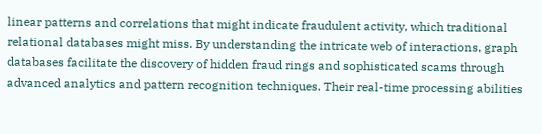linear patterns and correlations that might indicate fraudulent activity, which traditional relational databases might miss. By understanding the intricate web of interactions, graph databases facilitate the discovery of hidden fraud rings and sophisticated scams through advanced analytics and pattern recognition techniques. Their real-time processing abilities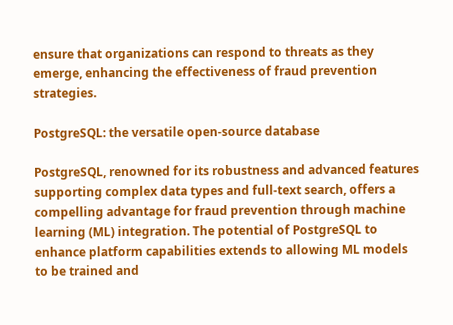ensure that organizations can respond to threats as they emerge, enhancing the effectiveness of fraud prevention strategies.

PostgreSQL: the versatile open-source database

PostgreSQL, renowned for its robustness and advanced features supporting complex data types and full-text search, offers a compelling advantage for fraud prevention through machine learning (ML) integration. The potential of PostgreSQL to enhance platform capabilities extends to allowing ML models to be trained and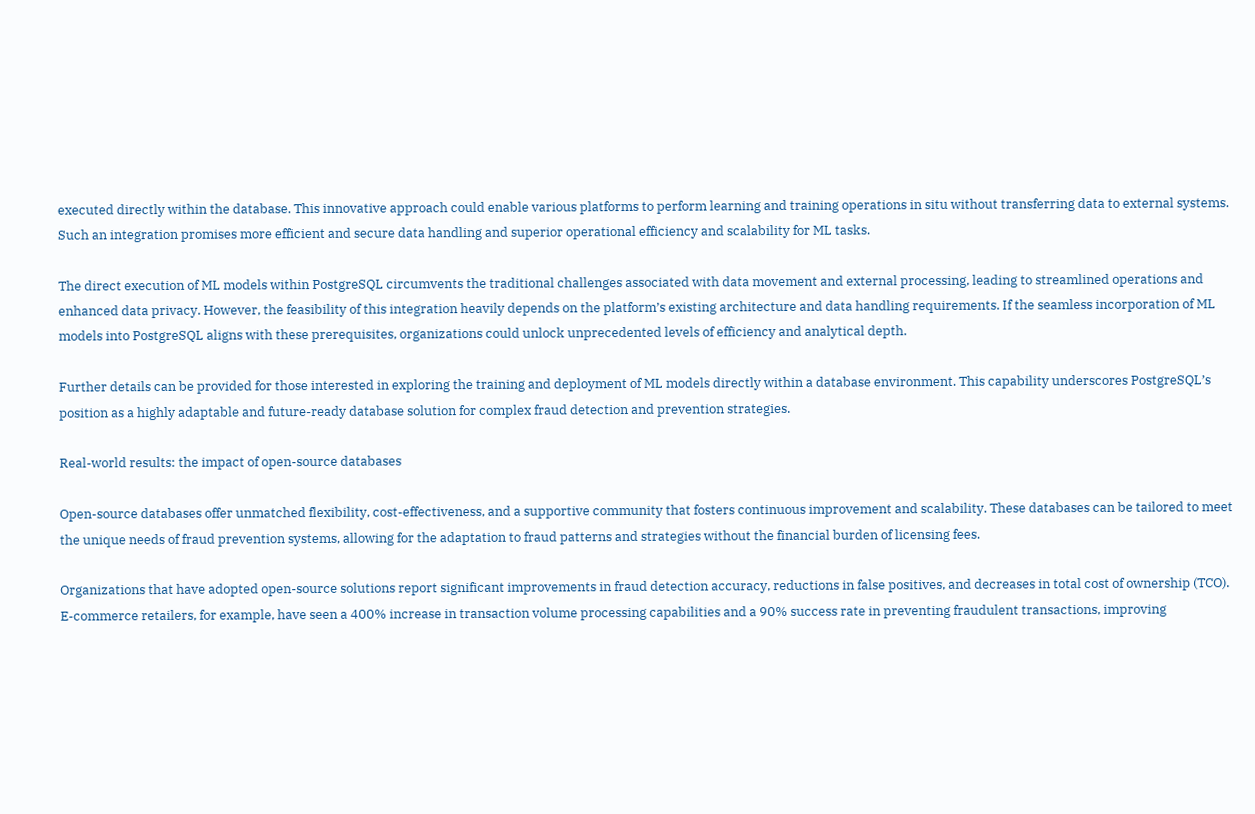executed directly within the database. This innovative approach could enable various platforms to perform learning and training operations in situ without transferring data to external systems. Such an integration promises more efficient and secure data handling and superior operational efficiency and scalability for ML tasks.

The direct execution of ML models within PostgreSQL circumvents the traditional challenges associated with data movement and external processing, leading to streamlined operations and enhanced data privacy. However, the feasibility of this integration heavily depends on the platform’s existing architecture and data handling requirements. If the seamless incorporation of ML models into PostgreSQL aligns with these prerequisites, organizations could unlock unprecedented levels of efficiency and analytical depth.

Further details can be provided for those interested in exploring the training and deployment of ML models directly within a database environment. This capability underscores PostgreSQL’s position as a highly adaptable and future-ready database solution for complex fraud detection and prevention strategies.

Real-world results: the impact of open-source databases

Open-source databases offer unmatched flexibility, cost-effectiveness, and a supportive community that fosters continuous improvement and scalability. These databases can be tailored to meet the unique needs of fraud prevention systems, allowing for the adaptation to fraud patterns and strategies without the financial burden of licensing fees.

Organizations that have adopted open-source solutions report significant improvements in fraud detection accuracy, reductions in false positives, and decreases in total cost of ownership (TCO). E-commerce retailers, for example, have seen a 400% increase in transaction volume processing capabilities and a 90% success rate in preventing fraudulent transactions, improving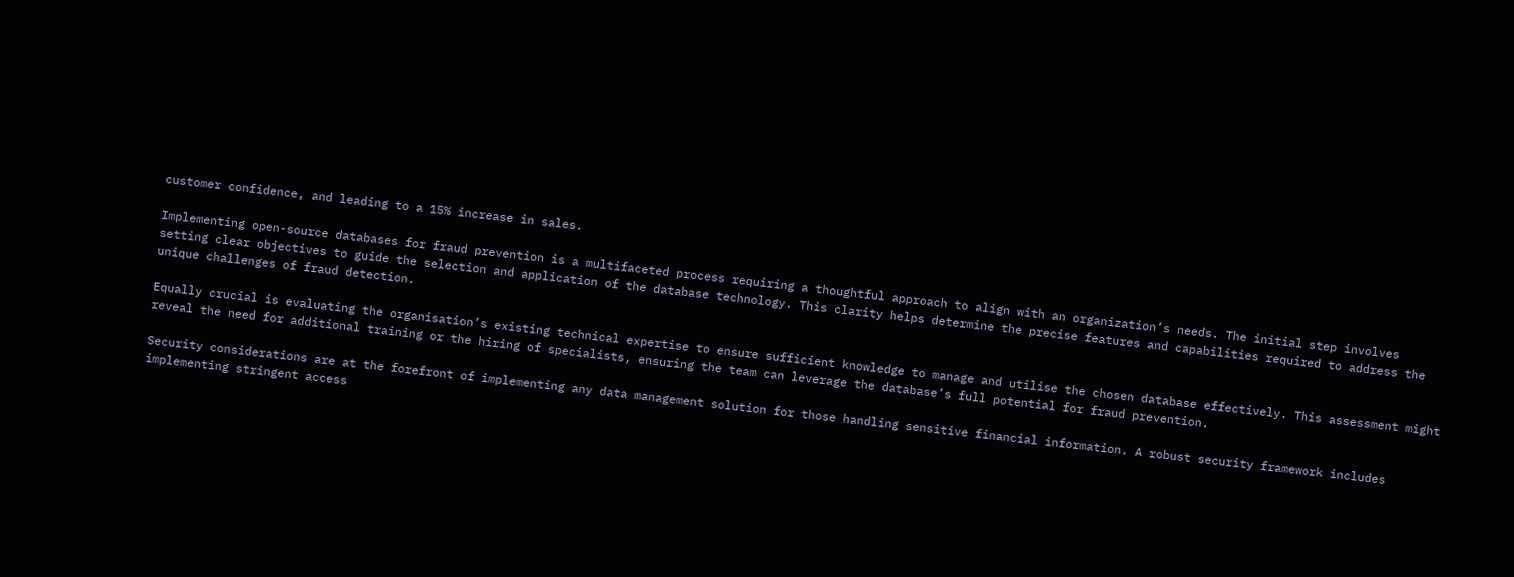customer confidence, and leading to a 15% increase in sales.

Implementing open-source databases for fraud prevention is a multifaceted process requiring a thoughtful approach to align with an organization’s needs. The initial step involves setting clear objectives to guide the selection and application of the database technology. This clarity helps determine the precise features and capabilities required to address the unique challenges of fraud detection.

Equally crucial is evaluating the organisation’s existing technical expertise to ensure sufficient knowledge to manage and utilise the chosen database effectively. This assessment might reveal the need for additional training or the hiring of specialists, ensuring the team can leverage the database’s full potential for fraud prevention.

Security considerations are at the forefront of implementing any data management solution for those handling sensitive financial information. A robust security framework includes implementing stringent access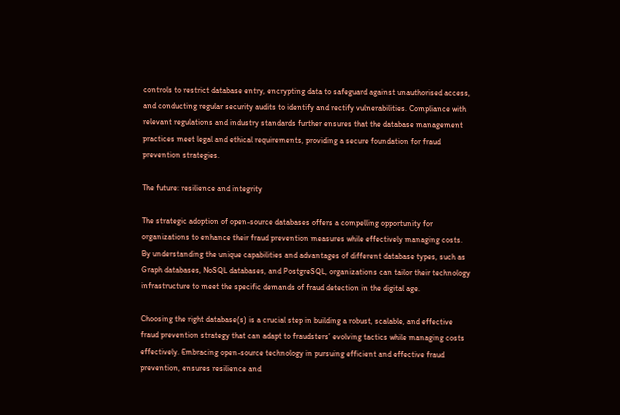controls to restrict database entry, encrypting data to safeguard against unauthorised access, and conducting regular security audits to identify and rectify vulnerabilities. Compliance with relevant regulations and industry standards further ensures that the database management practices meet legal and ethical requirements, providing a secure foundation for fraud prevention strategies.

The future: resilience and integrity

The strategic adoption of open-source databases offers a compelling opportunity for organizations to enhance their fraud prevention measures while effectively managing costs. By understanding the unique capabilities and advantages of different database types, such as Graph databases, NoSQL databases, and PostgreSQL, organizations can tailor their technology infrastructure to meet the specific demands of fraud detection in the digital age.

Choosing the right database(s) is a crucial step in building a robust, scalable, and effective fraud prevention strategy that can adapt to fraudsters’ evolving tactics while managing costs effectively. Embracing open-source technology in pursuing efficient and effective fraud prevention, ensures resilience and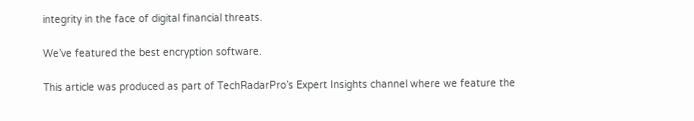integrity in the face of digital financial threats.

We’ve featured the best encryption software.

This article was produced as part of TechRadarPro’s Expert Insights channel where we feature the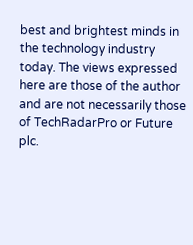best and brightest minds in the technology industry today. The views expressed here are those of the author and are not necessarily those of TechRadarPro or Future plc.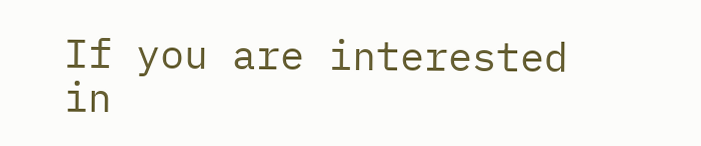If you are interested in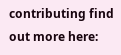contributing find out more here: